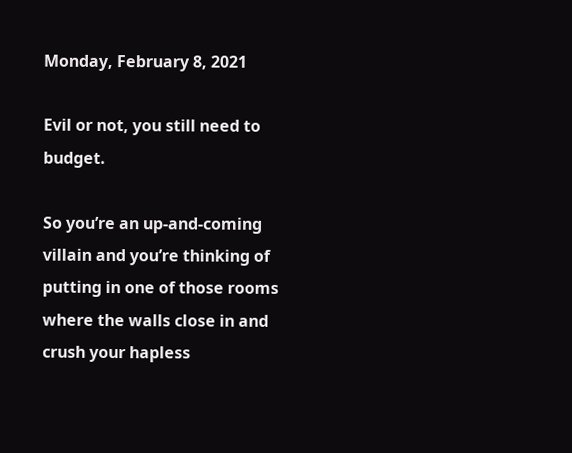Monday, February 8, 2021

Evil or not, you still need to budget.

So you’re an up-and-coming villain and you’re thinking of putting in one of those rooms where the walls close in and crush your hapless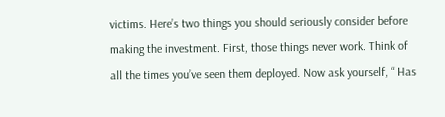victims. Here’s two things you should seriously consider before making the investment. First, those things never work. Think of all the times you’ve seen them deployed. Now ask yourself, “ Has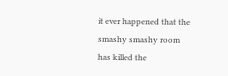it ever happened that the smashy smashy room has killed the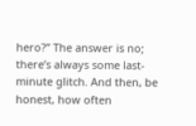hero?” The answer is no; there’s always some last-minute glitch. And then, be honest, how often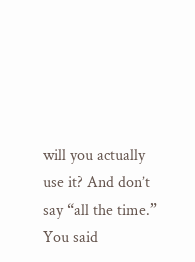will you actually use it? And don’t say “all the time.” You said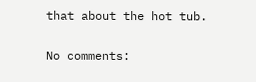that about the hot tub.

No comments: